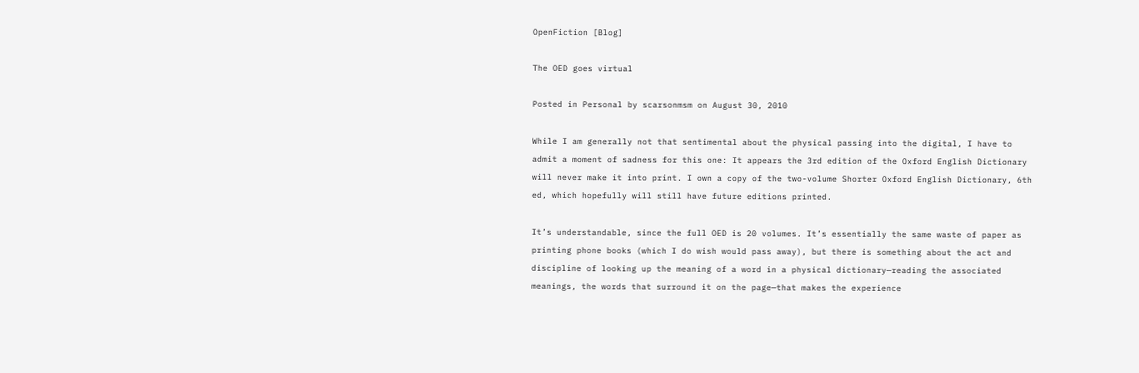OpenFiction [Blog]

The OED goes virtual

Posted in Personal by scarsonmsm on August 30, 2010

While I am generally not that sentimental about the physical passing into the digital, I have to admit a moment of sadness for this one: It appears the 3rd edition of the Oxford English Dictionary will never make it into print. I own a copy of the two-volume Shorter Oxford English Dictionary, 6th ed, which hopefully will still have future editions printed.

It’s understandable, since the full OED is 20 volumes. It’s essentially the same waste of paper as printing phone books (which I do wish would pass away), but there is something about the act and discipline of looking up the meaning of a word in a physical dictionary—reading the associated meanings, the words that surround it on the page—that makes the experience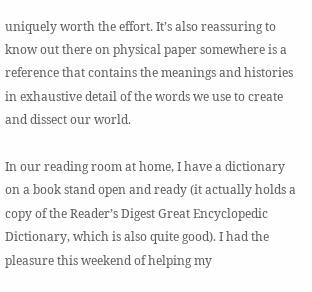uniquely worth the effort. It’s also reassuring to know out there on physical paper somewhere is a reference that contains the meanings and histories in exhaustive detail of the words we use to create and dissect our world.

In our reading room at home, I have a dictionary on a book stand open and ready (it actually holds a copy of the Reader’s Digest Great Encyclopedic Dictionary, which is also quite good). I had the pleasure this weekend of helping my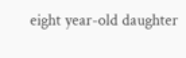eight year-old daughter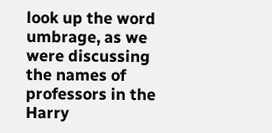look up the word umbrage, as we were discussing the names of professors in the Harry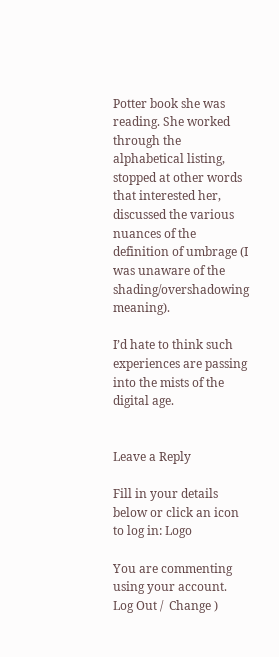Potter book she was reading. She worked through the alphabetical listing, stopped at other words that interested her, discussed the various nuances of the definition of umbrage (I was unaware of the shading/overshadowing meaning).

I’d hate to think such experiences are passing into the mists of the digital age.


Leave a Reply

Fill in your details below or click an icon to log in: Logo

You are commenting using your account. Log Out /  Change )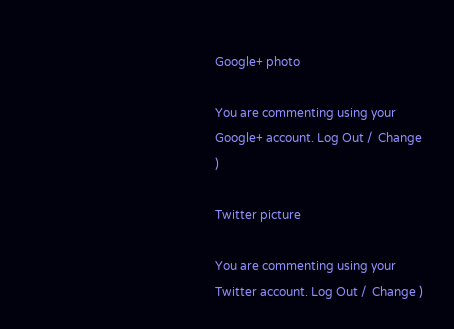Google+ photo

You are commenting using your Google+ account. Log Out /  Change )

Twitter picture

You are commenting using your Twitter account. Log Out /  Change )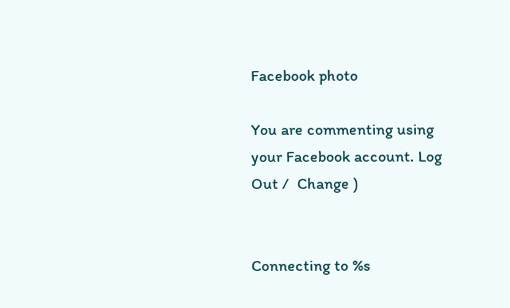Facebook photo

You are commenting using your Facebook account. Log Out /  Change )


Connecting to %s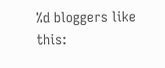%d bloggers like this: